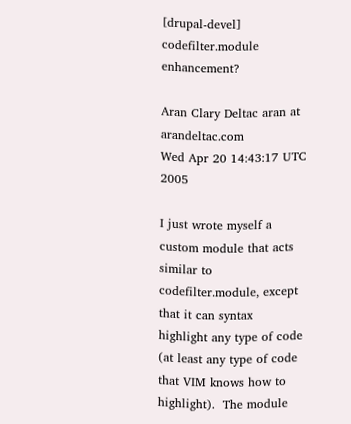[drupal-devel] codefilter.module enhancement?

Aran Clary Deltac aran at arandeltac.com
Wed Apr 20 14:43:17 UTC 2005

I just wrote myself a custom module that acts similar to
codefilter.module, except that it can syntax highlight any type of code
(at least any type of code that VIM knows how to highlight).  The module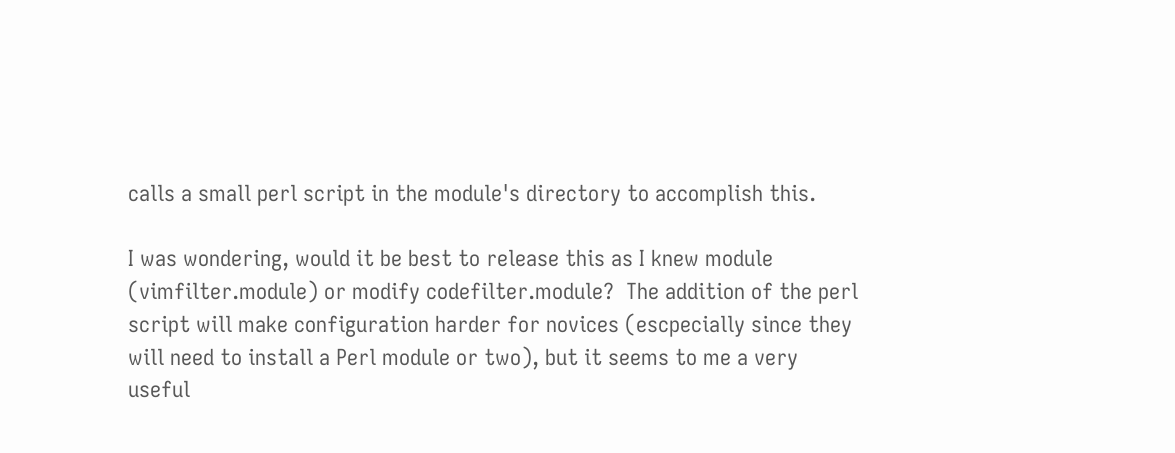calls a small perl script in the module's directory to accomplish this.

I was wondering, would it be best to release this as I knew module
(vimfilter.module) or modify codefilter.module?  The addition of the perl
script will make configuration harder for novices (escpecially since they
will need to install a Perl module or two), but it seems to me a very
useful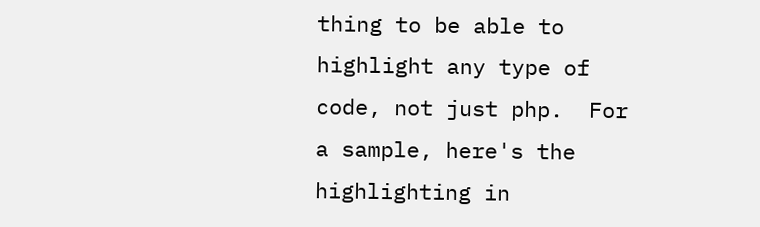thing to be able to highlight any type of code, not just php.  For
a sample, here's the highlighting in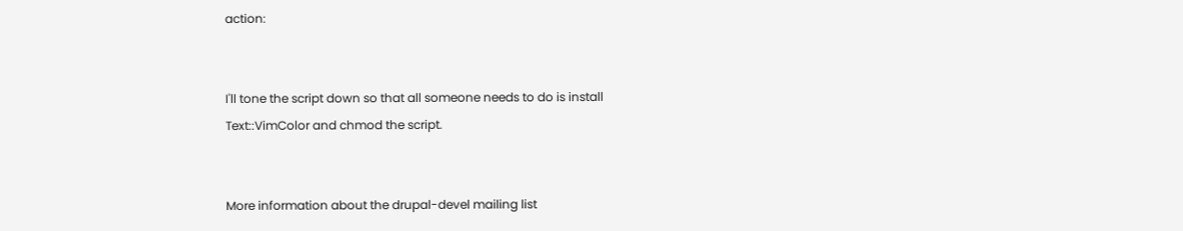action:


I'll tone the script down so that all someone needs to do is install
Text::VimColor and chmod the script.


More information about the drupal-devel mailing list